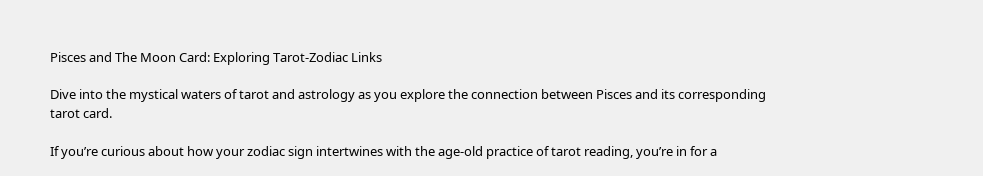Pisces and The Moon Card: Exploring Tarot-Zodiac Links

Dive into the mystical waters of tarot and astrology as you explore the connection between Pisces and its corresponding tarot card.

If you’re curious about how your zodiac sign intertwines with the age-old practice of tarot reading, you’re in for a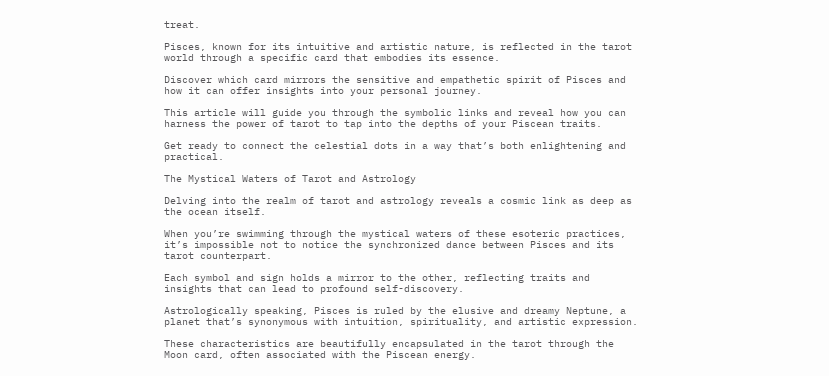treat.

Pisces, known for its intuitive and artistic nature, is reflected in the tarot world through a specific card that embodies its essence.

Discover which card mirrors the sensitive and empathetic spirit of Pisces and how it can offer insights into your personal journey.

This article will guide you through the symbolic links and reveal how you can harness the power of tarot to tap into the depths of your Piscean traits.

Get ready to connect the celestial dots in a way that’s both enlightening and practical.

The Mystical Waters of Tarot and Astrology

Delving into the realm of tarot and astrology reveals a cosmic link as deep as the ocean itself.

When you’re swimming through the mystical waters of these esoteric practices, it’s impossible not to notice the synchronized dance between Pisces and its tarot counterpart.

Each symbol and sign holds a mirror to the other, reflecting traits and insights that can lead to profound self-discovery.

Astrologically speaking, Pisces is ruled by the elusive and dreamy Neptune, a planet that’s synonymous with intuition, spirituality, and artistic expression.

These characteristics are beautifully encapsulated in the tarot through the Moon card, often associated with the Piscean energy.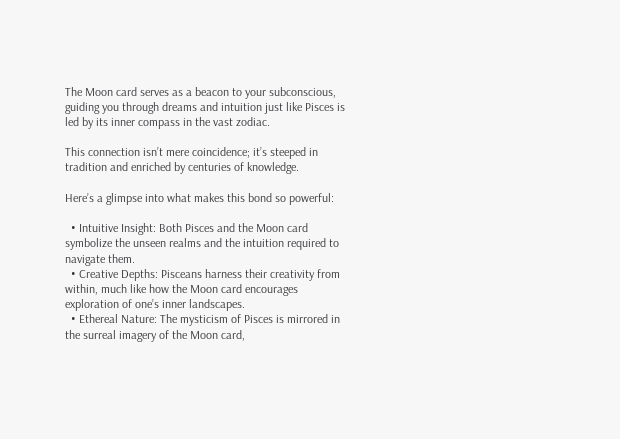The Moon card serves as a beacon to your subconscious, guiding you through dreams and intuition just like Pisces is led by its inner compass in the vast zodiac.

This connection isn’t mere coincidence; it’s steeped in tradition and enriched by centuries of knowledge.

Here’s a glimpse into what makes this bond so powerful:

  • Intuitive Insight: Both Pisces and the Moon card symbolize the unseen realms and the intuition required to navigate them.
  • Creative Depths: Pisceans harness their creativity from within, much like how the Moon card encourages exploration of one’s inner landscapes.
  • Ethereal Nature: The mysticism of Pisces is mirrored in the surreal imagery of the Moon card,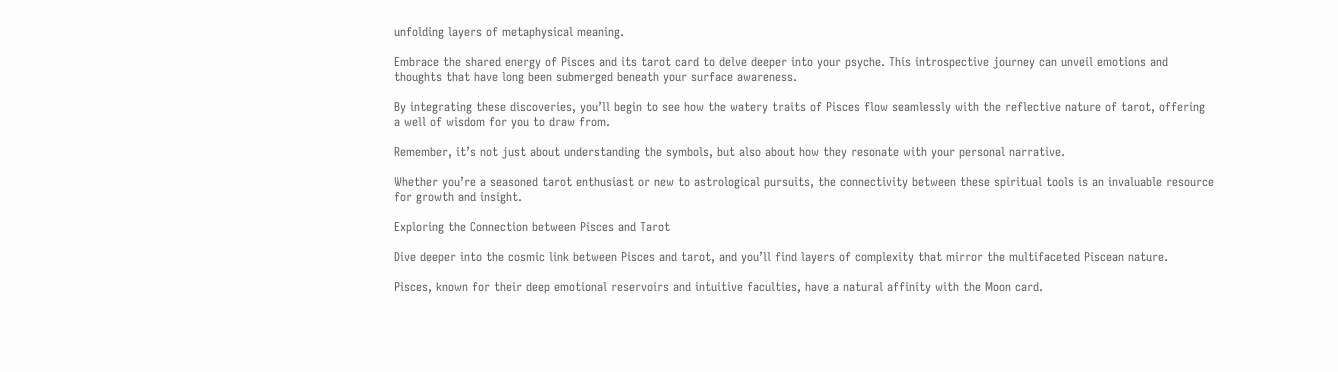unfolding layers of metaphysical meaning.

Embrace the shared energy of Pisces and its tarot card to delve deeper into your psyche. This introspective journey can unveil emotions and thoughts that have long been submerged beneath your surface awareness.

By integrating these discoveries, you’ll begin to see how the watery traits of Pisces flow seamlessly with the reflective nature of tarot, offering a well of wisdom for you to draw from.

Remember, it’s not just about understanding the symbols, but also about how they resonate with your personal narrative.

Whether you’re a seasoned tarot enthusiast or new to astrological pursuits, the connectivity between these spiritual tools is an invaluable resource for growth and insight.

Exploring the Connection between Pisces and Tarot

Dive deeper into the cosmic link between Pisces and tarot, and you’ll find layers of complexity that mirror the multifaceted Piscean nature.

Pisces, known for their deep emotional reservoirs and intuitive faculties, have a natural affinity with the Moon card.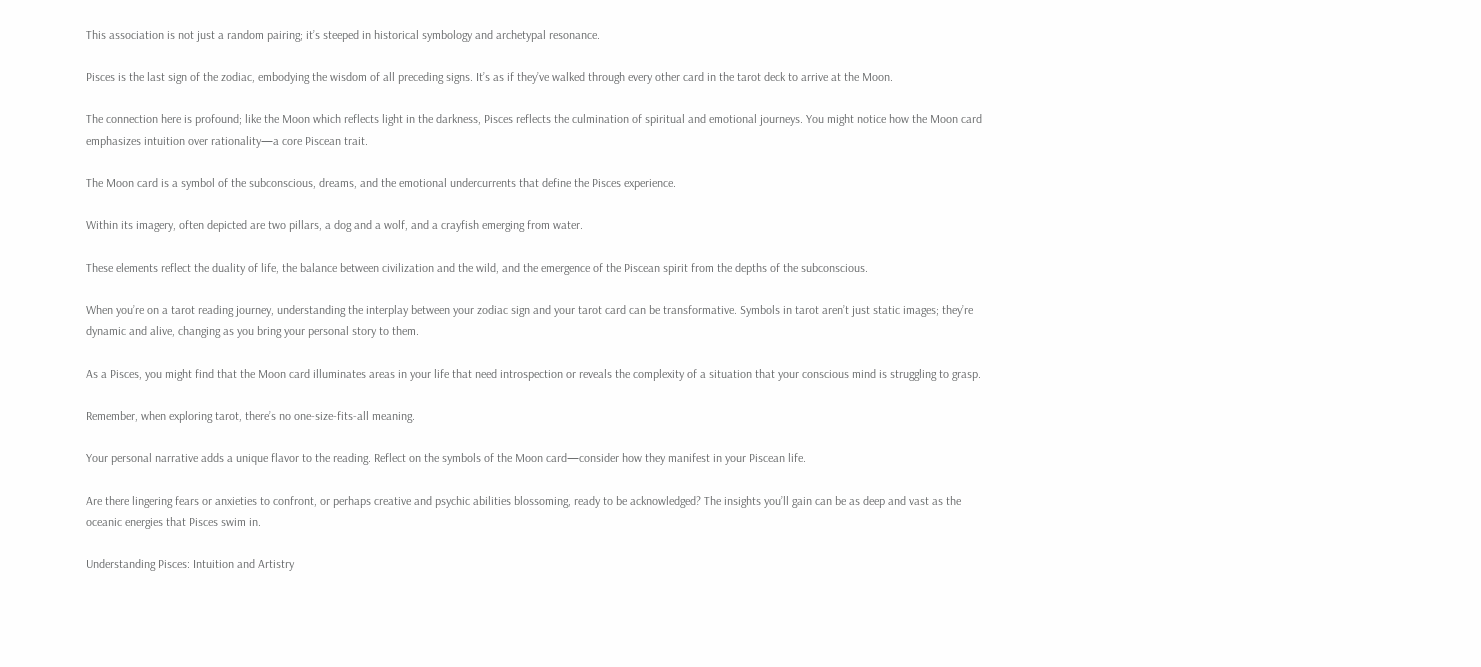This association is not just a random pairing; it’s steeped in historical symbology and archetypal resonance.

Pisces is the last sign of the zodiac, embodying the wisdom of all preceding signs. It’s as if they’ve walked through every other card in the tarot deck to arrive at the Moon.

The connection here is profound; like the Moon which reflects light in the darkness, Pisces reflects the culmination of spiritual and emotional journeys. You might notice how the Moon card emphasizes intuition over rationality—a core Piscean trait.

The Moon card is a symbol of the subconscious, dreams, and the emotional undercurrents that define the Pisces experience.

Within its imagery, often depicted are two pillars, a dog and a wolf, and a crayfish emerging from water.

These elements reflect the duality of life, the balance between civilization and the wild, and the emergence of the Piscean spirit from the depths of the subconscious.

When you’re on a tarot reading journey, understanding the interplay between your zodiac sign and your tarot card can be transformative. Symbols in tarot aren’t just static images; they’re dynamic and alive, changing as you bring your personal story to them.

As a Pisces, you might find that the Moon card illuminates areas in your life that need introspection or reveals the complexity of a situation that your conscious mind is struggling to grasp.

Remember, when exploring tarot, there’s no one-size-fits-all meaning.

Your personal narrative adds a unique flavor to the reading. Reflect on the symbols of the Moon card—consider how they manifest in your Piscean life.

Are there lingering fears or anxieties to confront, or perhaps creative and psychic abilities blossoming, ready to be acknowledged? The insights you’ll gain can be as deep and vast as the oceanic energies that Pisces swim in.

Understanding Pisces: Intuition and Artistry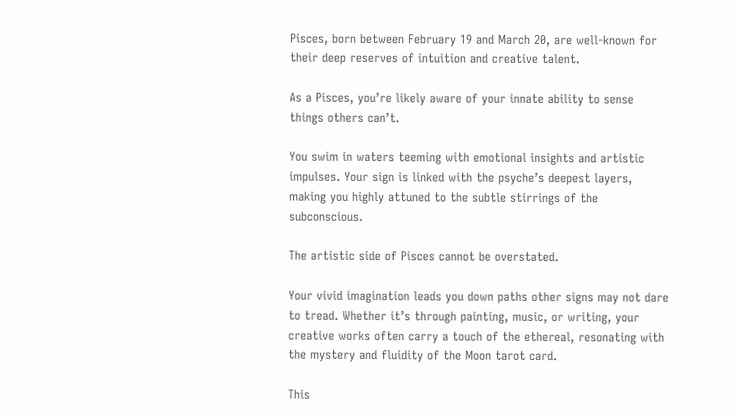Pisces, born between February 19 and March 20, are well-known for their deep reserves of intuition and creative talent.

As a Pisces, you’re likely aware of your innate ability to sense things others can’t.

You swim in waters teeming with emotional insights and artistic impulses. Your sign is linked with the psyche’s deepest layers, making you highly attuned to the subtle stirrings of the subconscious.

The artistic side of Pisces cannot be overstated.

Your vivid imagination leads you down paths other signs may not dare to tread. Whether it’s through painting, music, or writing, your creative works often carry a touch of the ethereal, resonating with the mystery and fluidity of the Moon tarot card.

This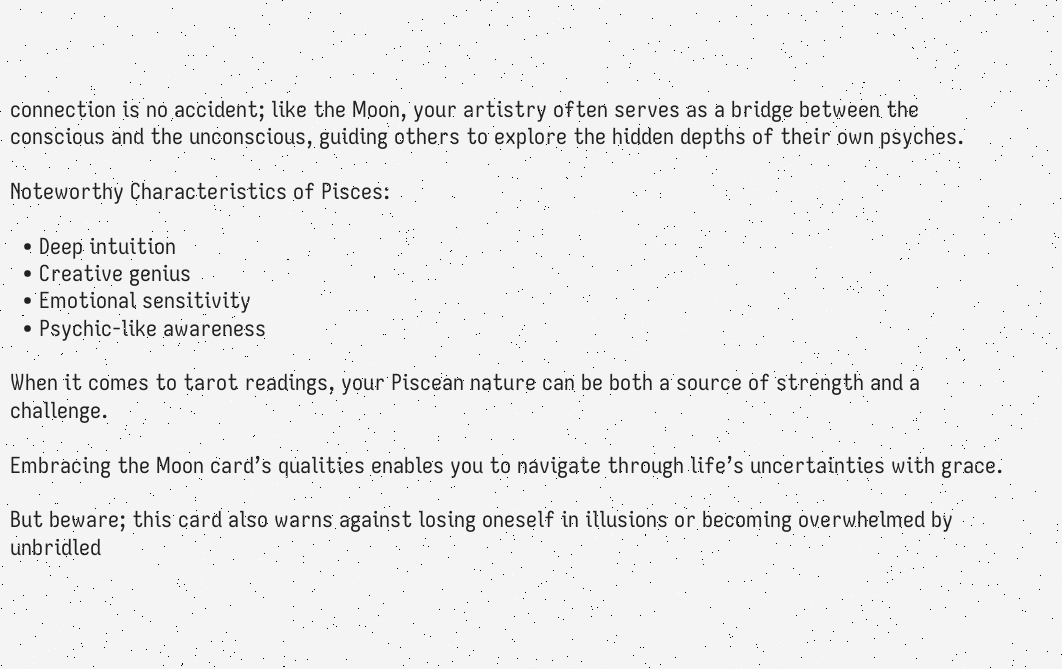connection is no accident; like the Moon, your artistry often serves as a bridge between the conscious and the unconscious, guiding others to explore the hidden depths of their own psyches.

Noteworthy Characteristics of Pisces:

  • Deep intuition
  • Creative genius
  • Emotional sensitivity
  • Psychic-like awareness

When it comes to tarot readings, your Piscean nature can be both a source of strength and a challenge.

Embracing the Moon card’s qualities enables you to navigate through life’s uncertainties with grace.

But beware; this card also warns against losing oneself in illusions or becoming overwhelmed by unbridled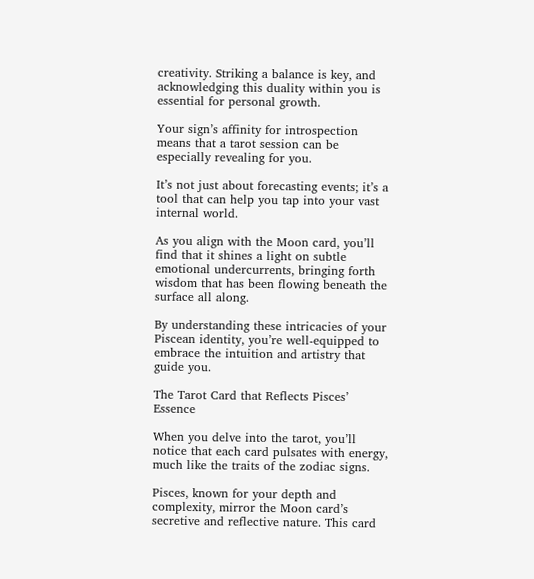creativity. Striking a balance is key, and acknowledging this duality within you is essential for personal growth.

Your sign’s affinity for introspection means that a tarot session can be especially revealing for you.

It’s not just about forecasting events; it’s a tool that can help you tap into your vast internal world.

As you align with the Moon card, you’ll find that it shines a light on subtle emotional undercurrents, bringing forth wisdom that has been flowing beneath the surface all along.

By understanding these intricacies of your Piscean identity, you’re well-equipped to embrace the intuition and artistry that guide you.

The Tarot Card that Reflects Pisces’ Essence

When you delve into the tarot, you’ll notice that each card pulsates with energy, much like the traits of the zodiac signs.

Pisces, known for your depth and complexity, mirror the Moon card’s secretive and reflective nature. This card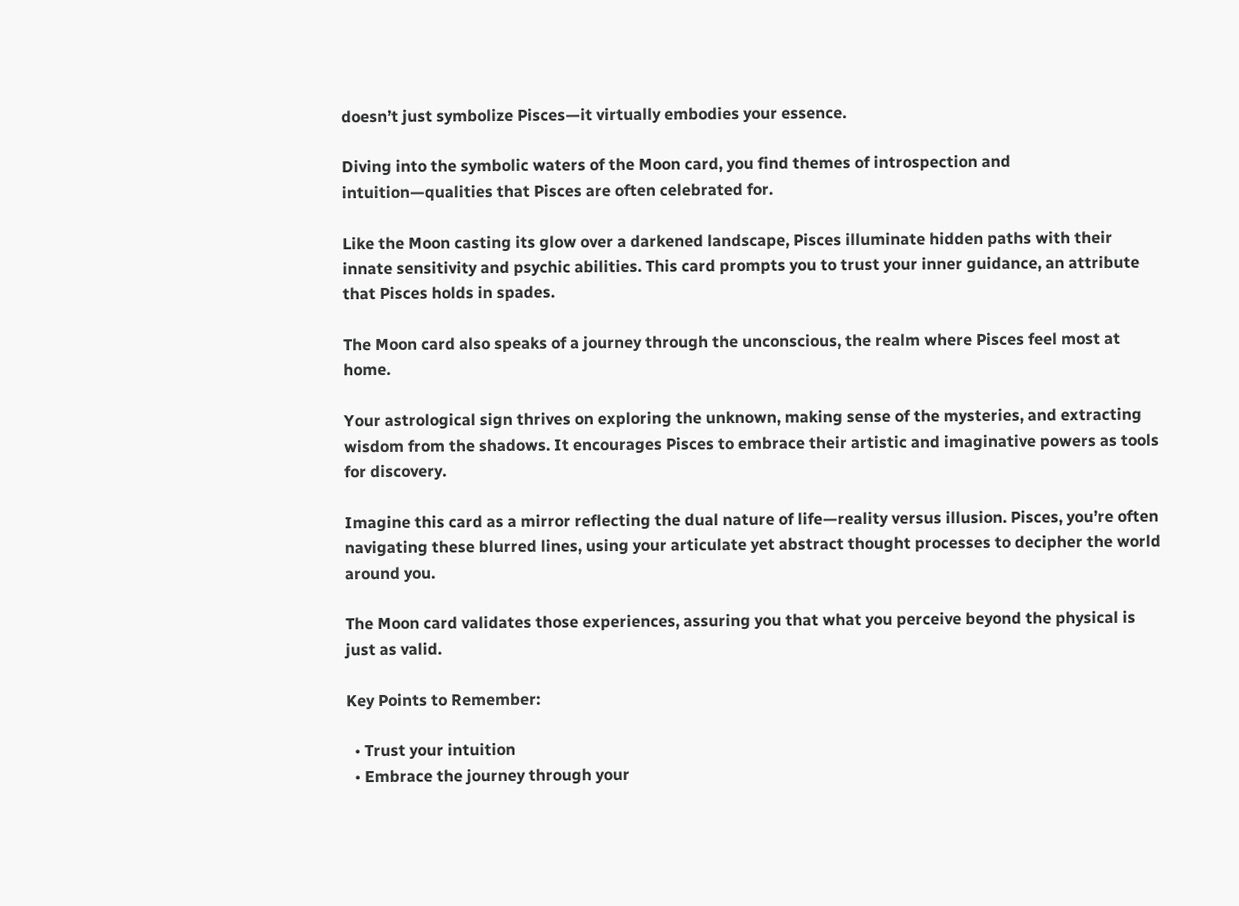doesn’t just symbolize Pisces—it virtually embodies your essence.

Diving into the symbolic waters of the Moon card, you find themes of introspection and intuition—qualities that Pisces are often celebrated for.

Like the Moon casting its glow over a darkened landscape, Pisces illuminate hidden paths with their innate sensitivity and psychic abilities. This card prompts you to trust your inner guidance, an attribute that Pisces holds in spades.

The Moon card also speaks of a journey through the unconscious, the realm where Pisces feel most at home.

Your astrological sign thrives on exploring the unknown, making sense of the mysteries, and extracting wisdom from the shadows. It encourages Pisces to embrace their artistic and imaginative powers as tools for discovery.

Imagine this card as a mirror reflecting the dual nature of life—reality versus illusion. Pisces, you’re often navigating these blurred lines, using your articulate yet abstract thought processes to decipher the world around you.

The Moon card validates those experiences, assuring you that what you perceive beyond the physical is just as valid.

Key Points to Remember:

  • Trust your intuition
  • Embrace the journey through your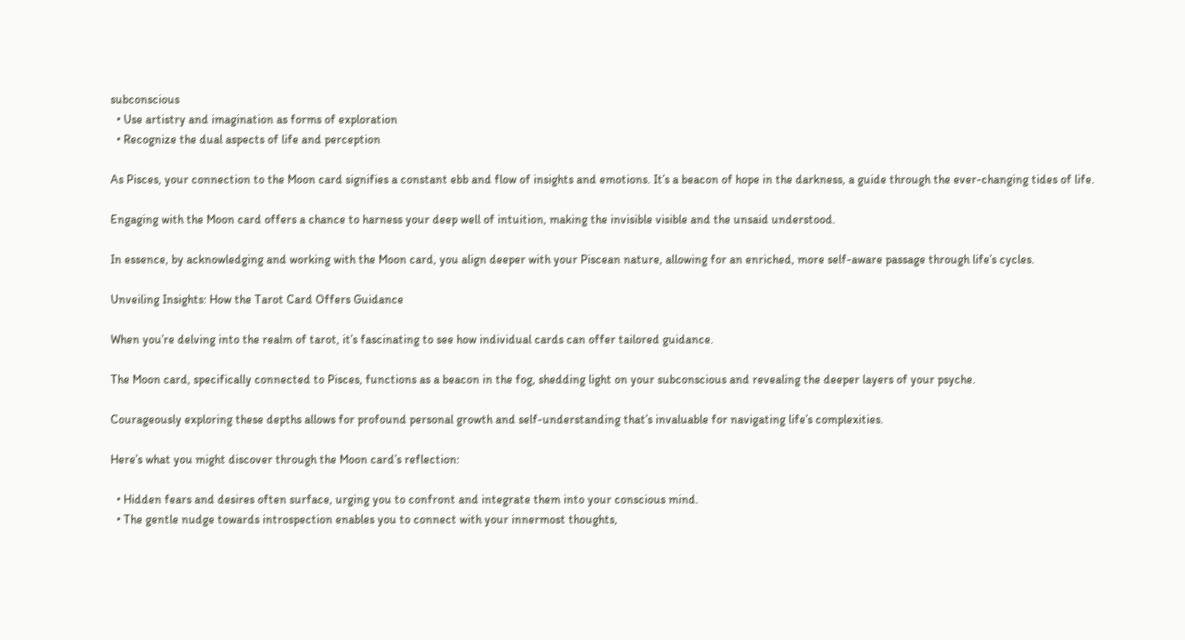subconscious
  • Use artistry and imagination as forms of exploration
  • Recognize the dual aspects of life and perception

As Pisces, your connection to the Moon card signifies a constant ebb and flow of insights and emotions. It’s a beacon of hope in the darkness, a guide through the ever-changing tides of life.

Engaging with the Moon card offers a chance to harness your deep well of intuition, making the invisible visible and the unsaid understood.

In essence, by acknowledging and working with the Moon card, you align deeper with your Piscean nature, allowing for an enriched, more self-aware passage through life’s cycles.

Unveiling Insights: How the Tarot Card Offers Guidance

When you’re delving into the realm of tarot, it’s fascinating to see how individual cards can offer tailored guidance.

The Moon card, specifically connected to Pisces, functions as a beacon in the fog, shedding light on your subconscious and revealing the deeper layers of your psyche.

Courageously exploring these depths allows for profound personal growth and self-understanding that’s invaluable for navigating life’s complexities.

Here’s what you might discover through the Moon card’s reflection:

  • Hidden fears and desires often surface, urging you to confront and integrate them into your conscious mind.
  • The gentle nudge towards introspection enables you to connect with your innermost thoughts,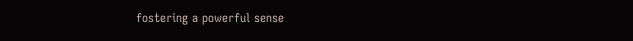fostering a powerful sense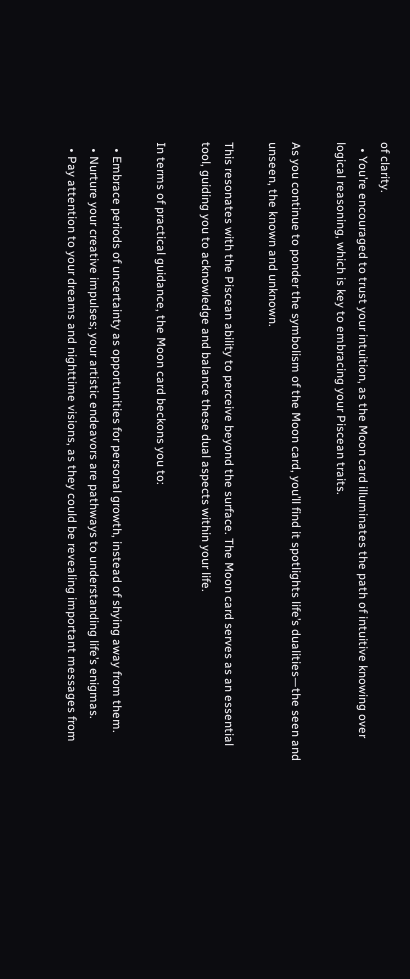of clarity.
  • You’re encouraged to trust your intuition, as the Moon card illuminates the path of intuitive knowing over logical reasoning, which is key to embracing your Piscean traits.

As you continue to ponder the symbolism of the Moon card, you’ll find it spotlights life’s dualities—the seen and unseen, the known and unknown.

This resonates with the Piscean ability to perceive beyond the surface. The Moon card serves as an essential tool, guiding you to acknowledge and balance these dual aspects within your life.

In terms of practical guidance, the Moon card beckons you to:

  • Embrace periods of uncertainty as opportunities for personal growth, instead of shying away from them.
  • Nurture your creative impulses; your artistic endeavors are pathways to understanding life’s enigmas.
  • Pay attention to your dreams and nighttime visions, as they could be revealing important messages from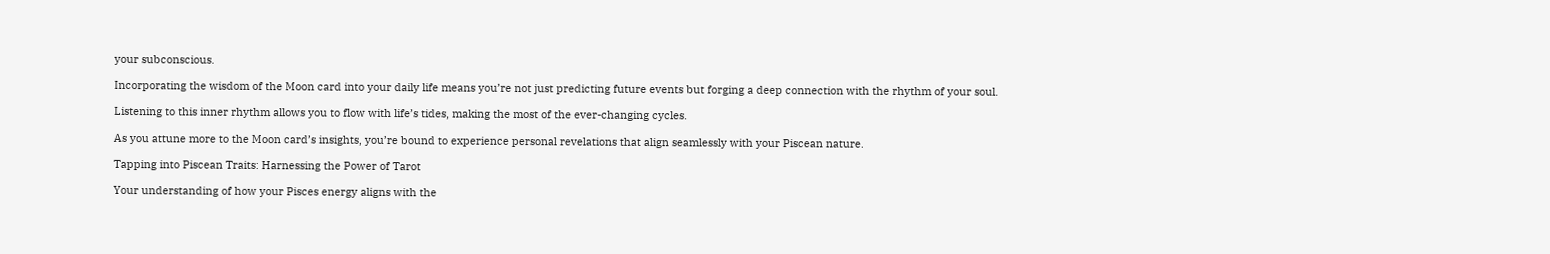your subconscious.

Incorporating the wisdom of the Moon card into your daily life means you’re not just predicting future events but forging a deep connection with the rhythm of your soul.

Listening to this inner rhythm allows you to flow with life’s tides, making the most of the ever-changing cycles.

As you attune more to the Moon card’s insights, you’re bound to experience personal revelations that align seamlessly with your Piscean nature.

Tapping into Piscean Traits: Harnessing the Power of Tarot

Your understanding of how your Pisces energy aligns with the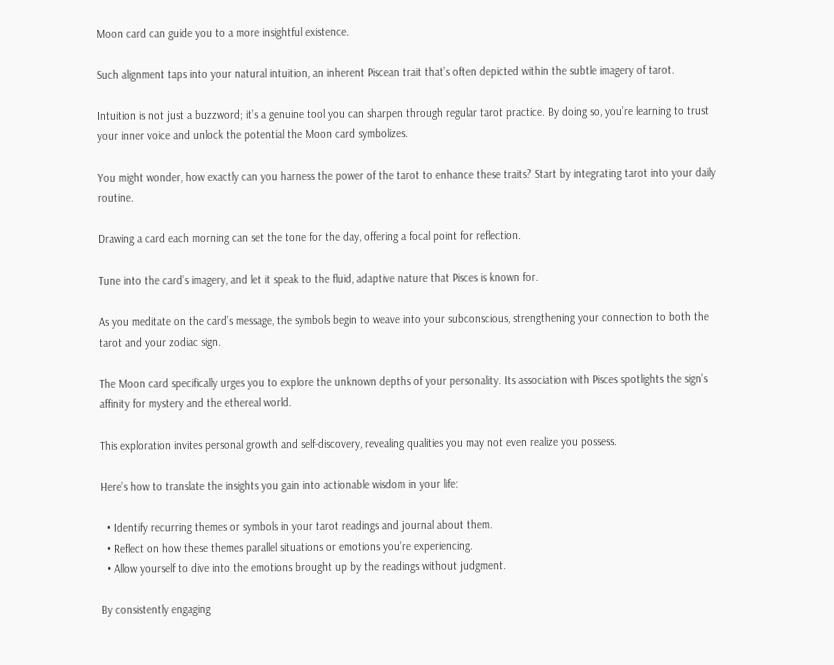Moon card can guide you to a more insightful existence.

Such alignment taps into your natural intuition, an inherent Piscean trait that’s often depicted within the subtle imagery of tarot.

Intuition is not just a buzzword; it’s a genuine tool you can sharpen through regular tarot practice. By doing so, you’re learning to trust your inner voice and unlock the potential the Moon card symbolizes.

You might wonder, how exactly can you harness the power of the tarot to enhance these traits? Start by integrating tarot into your daily routine.

Drawing a card each morning can set the tone for the day, offering a focal point for reflection.

Tune into the card’s imagery, and let it speak to the fluid, adaptive nature that Pisces is known for.

As you meditate on the card’s message, the symbols begin to weave into your subconscious, strengthening your connection to both the tarot and your zodiac sign.

The Moon card specifically urges you to explore the unknown depths of your personality. Its association with Pisces spotlights the sign’s affinity for mystery and the ethereal world.

This exploration invites personal growth and self-discovery, revealing qualities you may not even realize you possess.

Here’s how to translate the insights you gain into actionable wisdom in your life:

  • Identify recurring themes or symbols in your tarot readings and journal about them.
  • Reflect on how these themes parallel situations or emotions you’re experiencing.
  • Allow yourself to dive into the emotions brought up by the readings without judgment.

By consistently engaging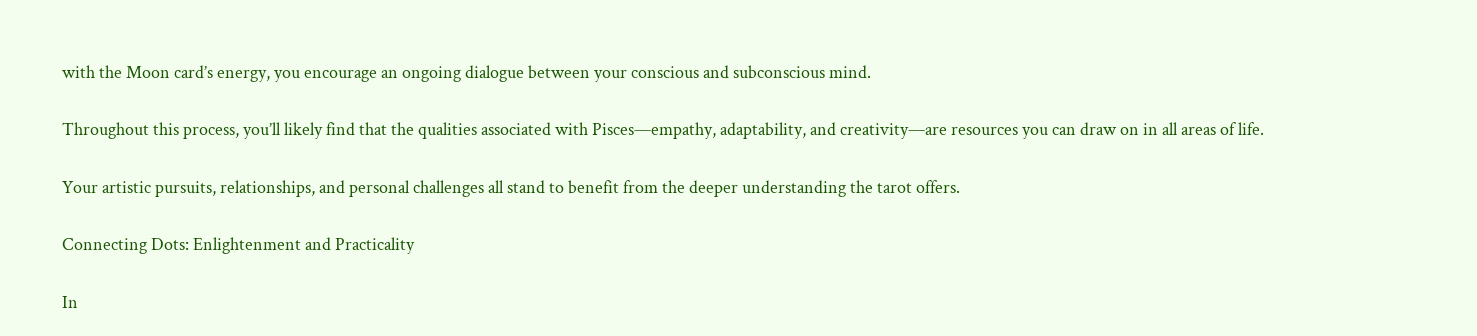with the Moon card’s energy, you encourage an ongoing dialogue between your conscious and subconscious mind.

Throughout this process, you’ll likely find that the qualities associated with Pisces—empathy, adaptability, and creativity—are resources you can draw on in all areas of life.

Your artistic pursuits, relationships, and personal challenges all stand to benefit from the deeper understanding the tarot offers.

Connecting Dots: Enlightenment and Practicality

In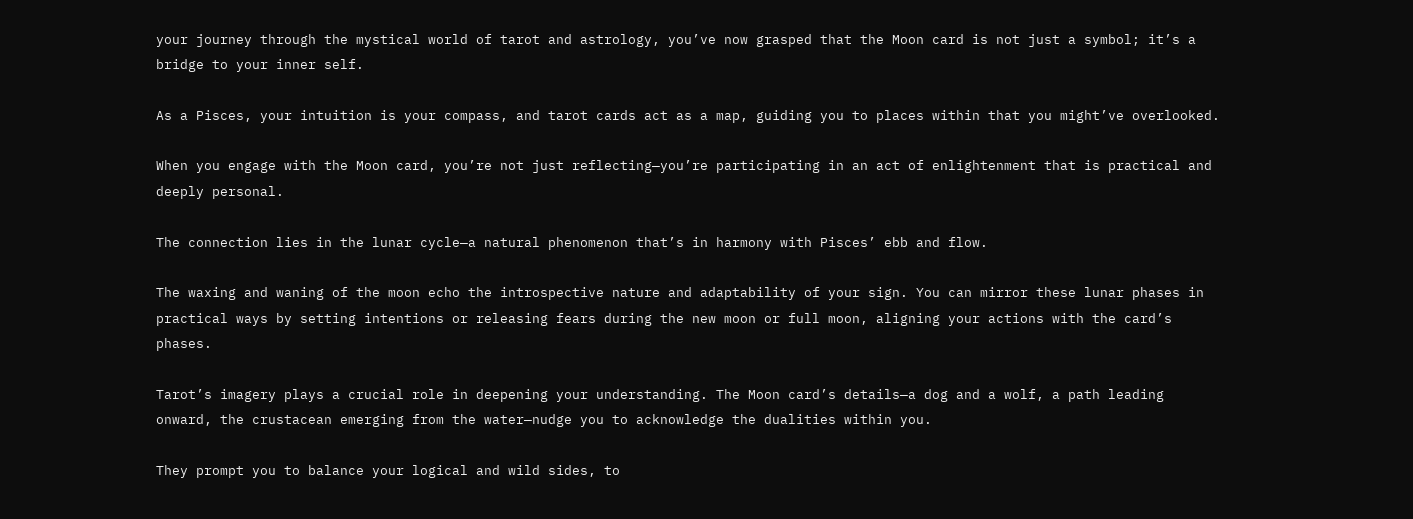your journey through the mystical world of tarot and astrology, you’ve now grasped that the Moon card is not just a symbol; it’s a bridge to your inner self.

As a Pisces, your intuition is your compass, and tarot cards act as a map, guiding you to places within that you might’ve overlooked.

When you engage with the Moon card, you’re not just reflecting—you’re participating in an act of enlightenment that is practical and deeply personal.

The connection lies in the lunar cycle—a natural phenomenon that’s in harmony with Pisces’ ebb and flow.

The waxing and waning of the moon echo the introspective nature and adaptability of your sign. You can mirror these lunar phases in practical ways by setting intentions or releasing fears during the new moon or full moon, aligning your actions with the card’s phases.

Tarot’s imagery plays a crucial role in deepening your understanding. The Moon card’s details—a dog and a wolf, a path leading onward, the crustacean emerging from the water—nudge you to acknowledge the dualities within you.

They prompt you to balance your logical and wild sides, to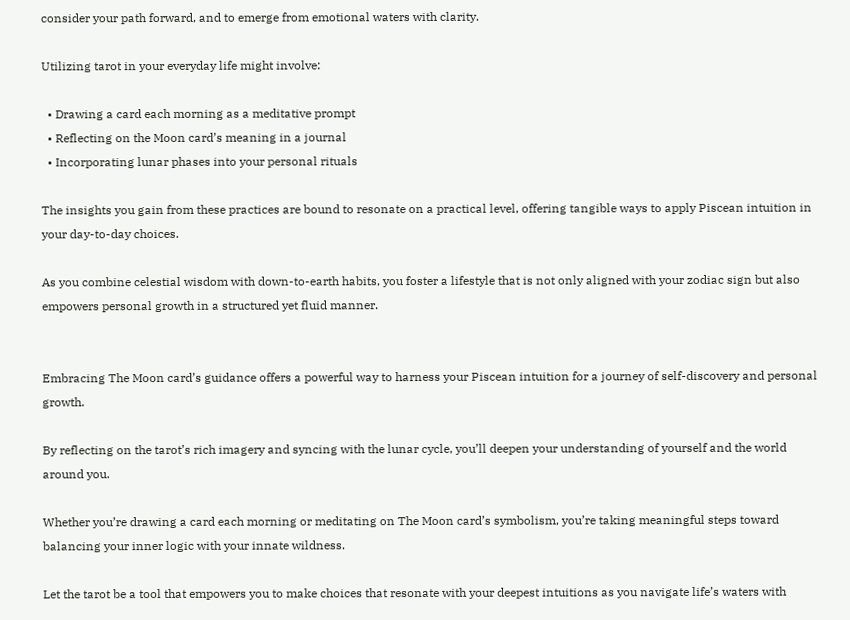consider your path forward, and to emerge from emotional waters with clarity.

Utilizing tarot in your everyday life might involve:

  • Drawing a card each morning as a meditative prompt
  • Reflecting on the Moon card’s meaning in a journal
  • Incorporating lunar phases into your personal rituals

The insights you gain from these practices are bound to resonate on a practical level, offering tangible ways to apply Piscean intuition in your day-to-day choices.

As you combine celestial wisdom with down-to-earth habits, you foster a lifestyle that is not only aligned with your zodiac sign but also empowers personal growth in a structured yet fluid manner.


Embracing The Moon card’s guidance offers a powerful way to harness your Piscean intuition for a journey of self-discovery and personal growth.

By reflecting on the tarot’s rich imagery and syncing with the lunar cycle, you’ll deepen your understanding of yourself and the world around you.

Whether you’re drawing a card each morning or meditating on The Moon card’s symbolism, you’re taking meaningful steps toward balancing your inner logic with your innate wildness.

Let the tarot be a tool that empowers you to make choices that resonate with your deepest intuitions as you navigate life’s waters with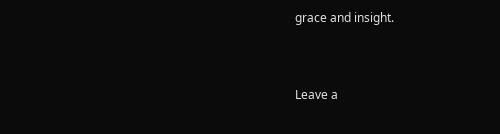grace and insight.


Leave a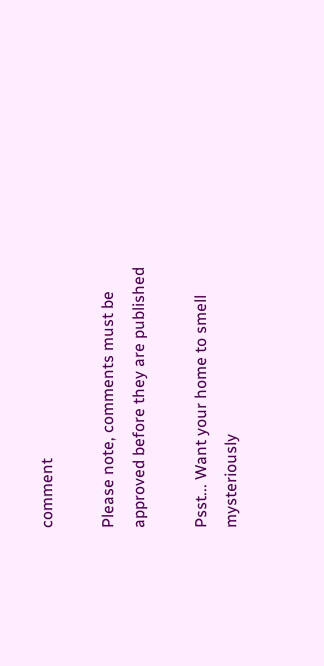comment

Please note, comments must be approved before they are published

Psst... Want your home to smell mysteriously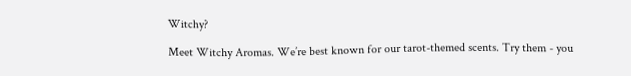Witchy?

Meet Witchy Aromas. We’re best known for our tarot-themed scents. Try them - you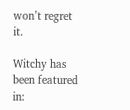won’t regret it.

Witchy has been featured in: